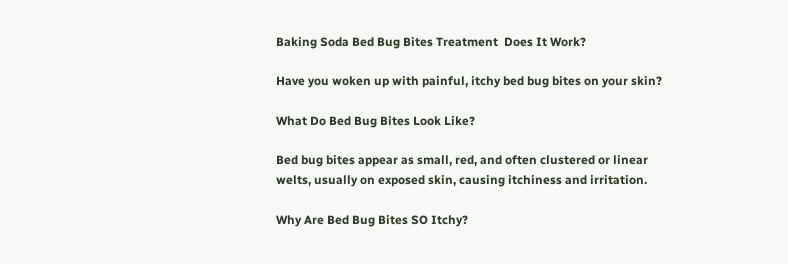Baking Soda Bed Bug Bites Treatment  Does It Work?

Have you woken up with painful, itchy bed bug bites on your skin?

What Do Bed Bug Bites Look Like?

Bed bug bites appear as small, red, and often clustered or linear welts, usually on exposed skin, causing itchiness and irritation.

Why Are Bed Bug Bites SO Itchy?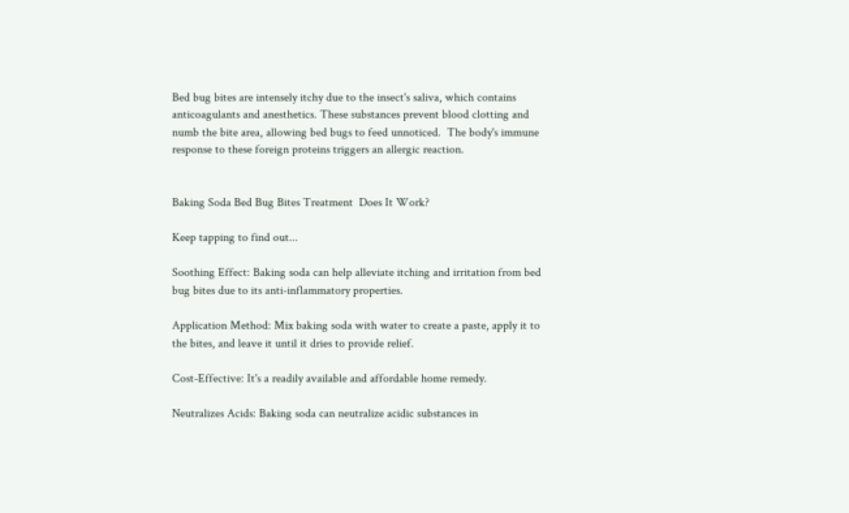Bed bug bites are intensely itchy due to the insect's saliva, which contains anticoagulants and anesthetics. These substances prevent blood clotting and numb the bite area, allowing bed bugs to feed unnoticed.  The body's immune response to these foreign proteins triggers an allergic reaction.


Baking Soda Bed Bug Bites Treatment  Does It Work?

Keep tapping to find out...

Soothing Effect: Baking soda can help alleviate itching and irritation from bed bug bites due to its anti-inflammatory properties.

Application Method: Mix baking soda with water to create a paste, apply it to the bites, and leave it until it dries to provide relief.

Cost-Effective: It's a readily available and affordable home remedy.

Neutralizes Acids: Baking soda can neutralize acidic substances in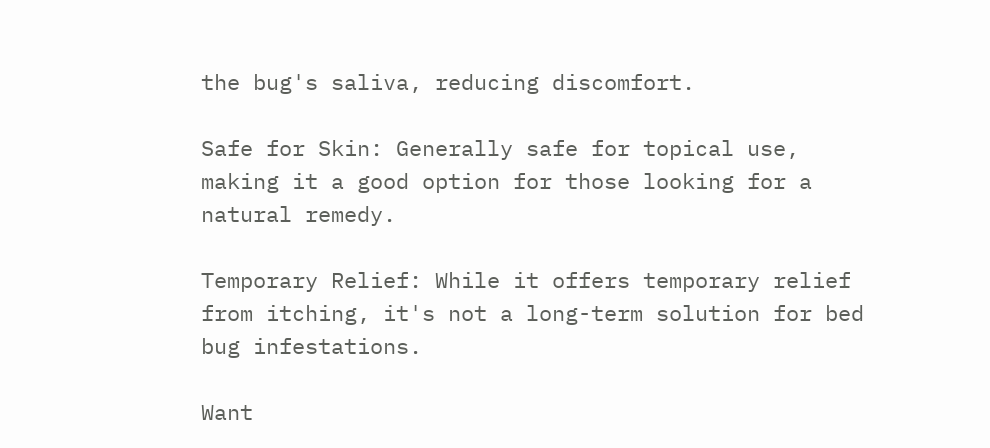the bug's saliva, reducing discomfort.

Safe for Skin: Generally safe for topical use, making it a good option for those looking for a natural remedy.

Temporary Relief: While it offers temporary relief from itching, it's not a long-term solution for bed bug infestations.

Want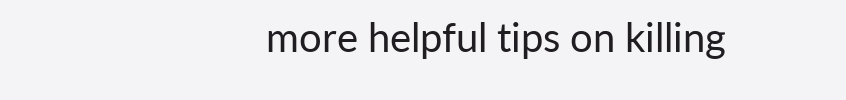more helpful tips on killing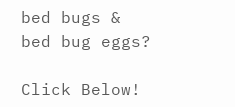bed bugs & bed bug eggs?

Click Below!